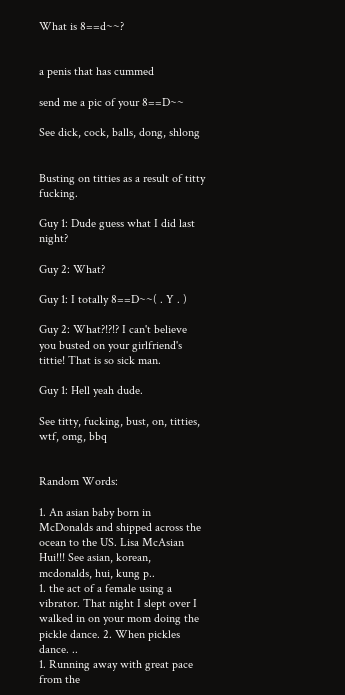What is 8==d~~?


a penis that has cummed

send me a pic of your 8==D~~

See dick, cock, balls, dong, shlong


Busting on titties as a result of titty fucking.

Guy 1: Dude guess what I did last night?

Guy 2: What?

Guy 1: I totally 8==D~~( . Y . )

Guy 2: What?!?!? I can't believe you busted on your girlfriend's tittie! That is so sick man.

Guy 1: Hell yeah dude.

See titty, fucking, bust, on, titties, wtf, omg, bbq


Random Words:

1. An asian baby born in McDonalds and shipped across the ocean to the US. Lisa McAsian Hui!!! See asian, korean, mcdonalds, hui, kung p..
1. the act of a female using a vibrator. That night I slept over I walked in on your mom doing the pickle dance. 2. When pickles dance. ..
1. Running away with great pace from the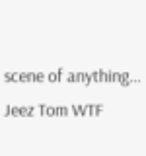scene of anything... Jeez Tom WTF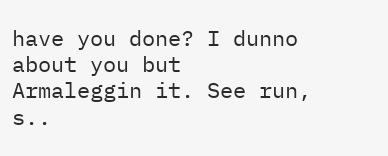have you done? I dunno about you but Armaleggin it. See run, s..